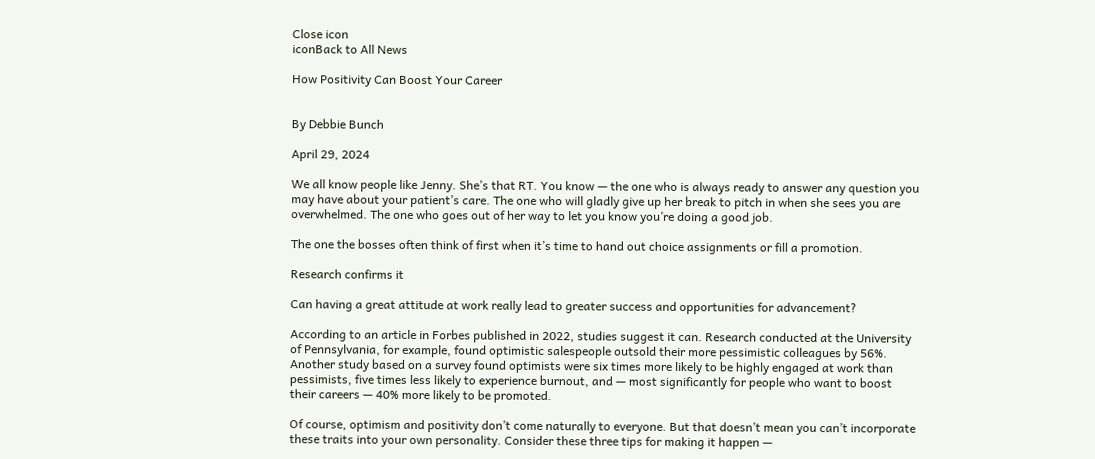Close icon
iconBack to All News

How Positivity Can Boost Your Career


By Debbie Bunch

April 29, 2024

We all know people like Jenny. She’s that RT. You know — the one who is always ready to answer any question you may have about your patient’s care. The one who will gladly give up her break to pitch in when she sees you are overwhelmed. The one who goes out of her way to let you know you’re doing a good job.

The one the bosses often think of first when it’s time to hand out choice assignments or fill a promotion.

Research confirms it

Can having a great attitude at work really lead to greater success and opportunities for advancement?

According to an article in Forbes published in 2022, studies suggest it can. Research conducted at the University of Pennsylvania, for example, found optimistic salespeople outsold their more pessimistic colleagues by 56%. Another study based on a survey found optimists were six times more likely to be highly engaged at work than pessimists, five times less likely to experience burnout, and — most significantly for people who want to boost their careers — 40% more likely to be promoted.

Of course, optimism and positivity don’t come naturally to everyone. But that doesn’t mean you can’t incorporate these traits into your own personality. Consider these three tips for making it happen —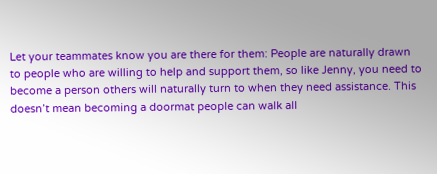Let your teammates know you are there for them: People are naturally drawn to people who are willing to help and support them, so like Jenny, you need to become a person others will naturally turn to when they need assistance. This doesn’t mean becoming a doormat people can walk all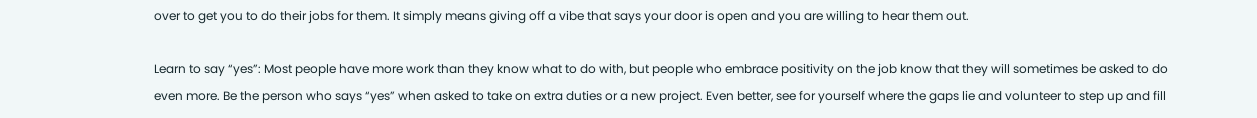over to get you to do their jobs for them. It simply means giving off a vibe that says your door is open and you are willing to hear them out.

Learn to say “yes”: Most people have more work than they know what to do with, but people who embrace positivity on the job know that they will sometimes be asked to do even more. Be the person who says “yes” when asked to take on extra duties or a new project. Even better, see for yourself where the gaps lie and volunteer to step up and fill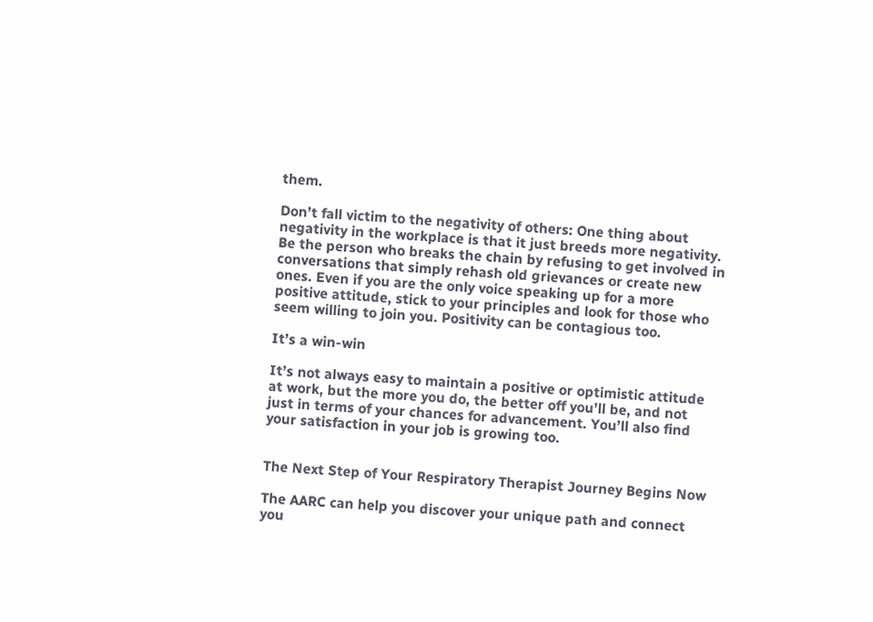them.

Don’t fall victim to the negativity of others: One thing about negativity in the workplace is that it just breeds more negativity. Be the person who breaks the chain by refusing to get involved in conversations that simply rehash old grievances or create new ones. Even if you are the only voice speaking up for a more positive attitude, stick to your principles and look for those who seem willing to join you. Positivity can be contagious too.

It’s a win-win

It’s not always easy to maintain a positive or optimistic attitude at work, but the more you do, the better off you’ll be, and not just in terms of your chances for advancement. You’ll also find your satisfaction in your job is growing too.


The Next Step of Your Respiratory Therapist Journey Begins Now

The AARC can help you discover your unique path and connect you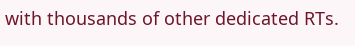with thousands of other dedicated RTs.